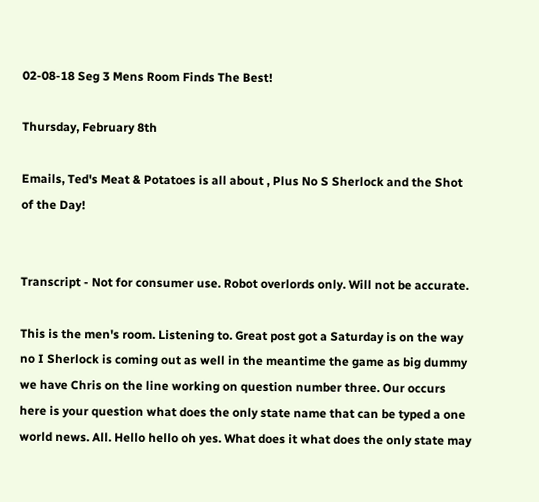02-08-18 Seg 3 Mens Room Finds The Best!

Thursday, February 8th

Emails, Ted's Meat & Potatoes is all about , Plus No S Sherlock and the Shot of the Day!


Transcript - Not for consumer use. Robot overlords only. Will not be accurate.

This is the men's room. Listening to. Great post got a Saturday is on the way no I Sherlock is coming out as well in the meantime the game as big dummy we have Chris on the line working on question number three. Our occurs here is your question what does the only state name that can be typed a one world news. All. Hello hello oh yes. What does it what does the only state may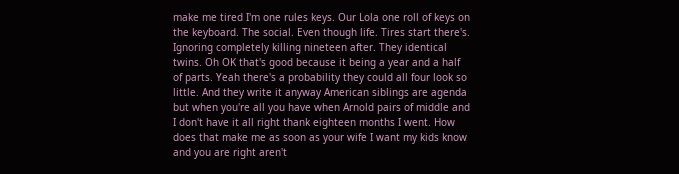make me tired I'm one rules keys. Our Lola one roll of keys on the keyboard. The social. Even though life. Tires start there's. Ignoring completely killing nineteen after. They identical twins. Oh OK that's good because it being a year and a half of parts. Yeah there's a probability they could all four look so little. And they write it anyway American siblings are agenda but when you're all you have when Arnold pairs of middle and I don't have it all right thank eighteen months I went. How does that make me as soon as your wife I want my kids know and you are right aren't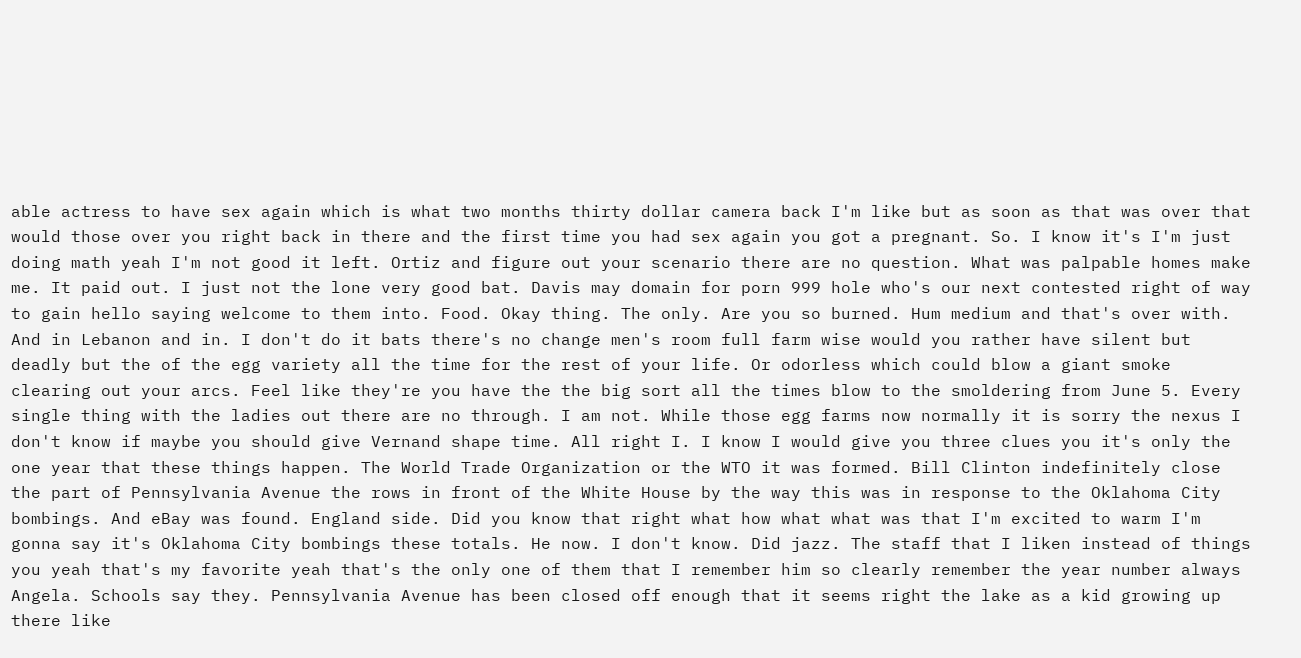able actress to have sex again which is what two months thirty dollar camera back I'm like but as soon as that was over that would those over you right back in there and the first time you had sex again you got a pregnant. So. I know it's I'm just doing math yeah I'm not good it left. Ortiz and figure out your scenario there are no question. What was palpable homes make me. It paid out. I just not the lone very good bat. Davis may domain for porn 999 hole who's our next contested right of way to gain hello saying welcome to them into. Food. Okay thing. The only. Are you so burned. Hum medium and that's over with. And in Lebanon and in. I don't do it bats there's no change men's room full farm wise would you rather have silent but deadly but the of the egg variety all the time for the rest of your life. Or odorless which could blow a giant smoke clearing out your arcs. Feel like they're you have the the big sort all the times blow to the smoldering from June 5. Every single thing with the ladies out there are no through. I am not. While those egg farms now normally it is sorry the nexus I don't know if maybe you should give Vernand shape time. All right I. I know I would give you three clues you it's only the one year that these things happen. The World Trade Organization or the WTO it was formed. Bill Clinton indefinitely close the part of Pennsylvania Avenue the rows in front of the White House by the way this was in response to the Oklahoma City bombings. And eBay was found. England side. Did you know that right what how what what was that I'm excited to warm I'm gonna say it's Oklahoma City bombings these totals. He now. I don't know. Did jazz. The staff that I liken instead of things you yeah that's my favorite yeah that's the only one of them that I remember him so clearly remember the year number always Angela. Schools say they. Pennsylvania Avenue has been closed off enough that it seems right the lake as a kid growing up there like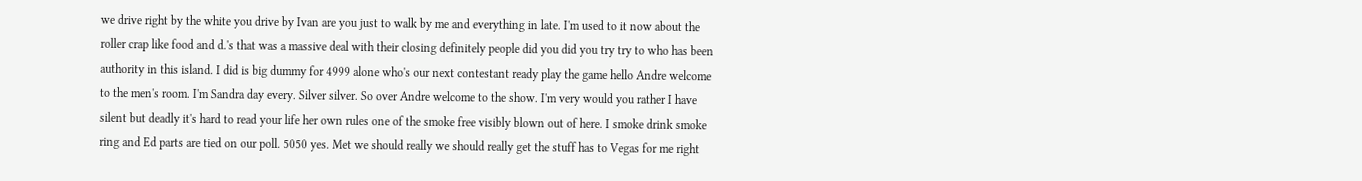we drive right by the white you drive by Ivan are you just to walk by me and everything in late. I'm used to it now about the roller crap like food and d.'s that was a massive deal with their closing definitely people did you did you try try to who has been authority in this island. I did is big dummy for 4999 alone who's our next contestant ready play the game hello Andre welcome to the men's room. I'm Sandra day every. Silver silver. So over Andre welcome to the show. I'm very would you rather I have silent but deadly it's hard to read your life her own rules one of the smoke free visibly blown out of here. I smoke drink smoke ring and Ed parts are tied on our poll. 5050 yes. Met we should really we should really get the stuff has to Vegas for me right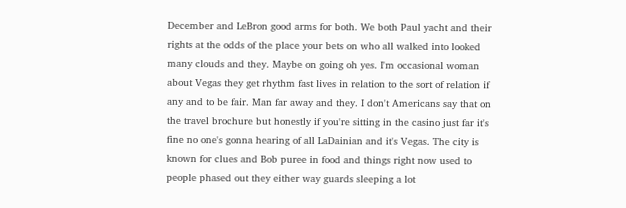December and LeBron good arms for both. We both Paul yacht and their rights at the odds of the place your bets on who all walked into looked many clouds and they. Maybe on going oh yes. I'm occasional woman about Vegas they get rhythm fast lives in relation to the sort of relation if any and to be fair. Man far away and they. I don't Americans say that on the travel brochure but honestly if you're sitting in the casino just far it's fine no one's gonna hearing of all LaDainian and it's Vegas. The city is known for clues and Bob puree in food and things right now used to people phased out they either way guards sleeping a lot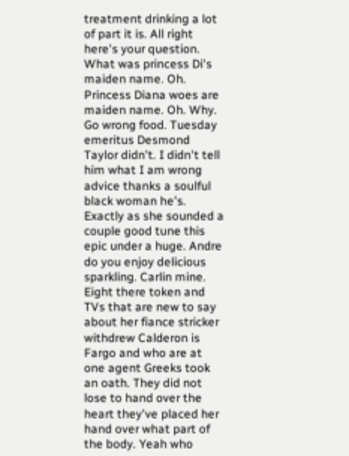treatment drinking a lot of part it is. All right here's your question. What was princess Di's maiden name. Oh. Princess Diana woes are maiden name. Oh. Why. Go wrong food. Tuesday emeritus Desmond Taylor didn't. I didn't tell him what I am wrong advice thanks a soulful black woman he's. Exactly as she sounded a couple good tune this epic under a huge. Andre do you enjoy delicious sparkling. Carlin mine. Eight there token and TVs that are new to say about her fiance stricker withdrew Calderon is Fargo and who are at one agent Greeks took an oath. They did not lose to hand over the heart they've placed her hand over what part of the body. Yeah who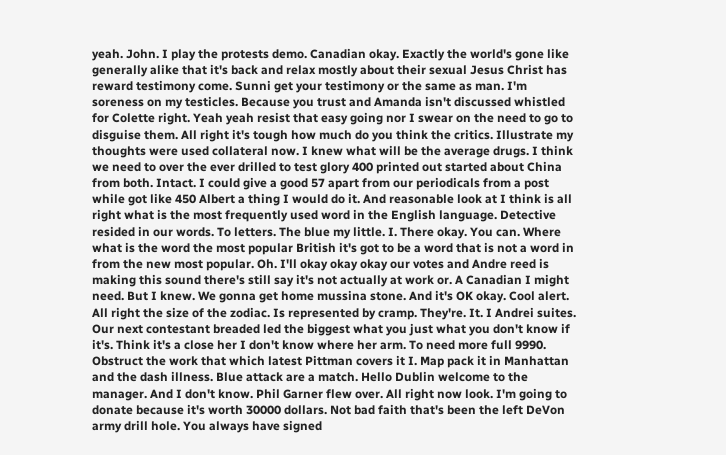yeah. John. I play the protests demo. Canadian okay. Exactly the world's gone like generally alike that it's back and relax mostly about their sexual Jesus Christ has reward testimony come. Sunni get your testimony or the same as man. I'm soreness on my testicles. Because you trust and Amanda isn't discussed whistled for Colette right. Yeah yeah resist that easy going nor I swear on the need to go to disguise them. All right it's tough how much do you think the critics. Illustrate my thoughts were used collateral now. I knew what will be the average drugs. I think we need to over the ever drilled to test glory 400 printed out started about China from both. Intact. I could give a good 57 apart from our periodicals from a post while got like 450 Albert a thing I would do it. And reasonable look at I think is all right what is the most frequently used word in the English language. Detective resided in our words. To letters. The blue my little. I. There okay. You can. Where what is the word the most popular British it's got to be a word that is not a word in from the new most popular. Oh. I'll okay okay okay our votes and Andre reed is making this sound there's still say it's not actually at work or. A Canadian I might need. But I knew. We gonna get home mussina stone. And it's OK okay. Cool alert. All right the size of the zodiac. Is represented by cramp. They're. It. I Andrei suites. Our next contestant breaded led the biggest what you just what you don't know if it's. Think it's a close her I don't know where her arm. To need more full 9990. Obstruct the work that which latest Pittman covers it I. Map pack it in Manhattan and the dash illness. Blue attack are a match. Hello Dublin welcome to the manager. And I don't know. Phil Garner flew over. All right now look. I'm going to donate because it's worth 30000 dollars. Not bad faith that's been the left DeVon army drill hole. You always have signed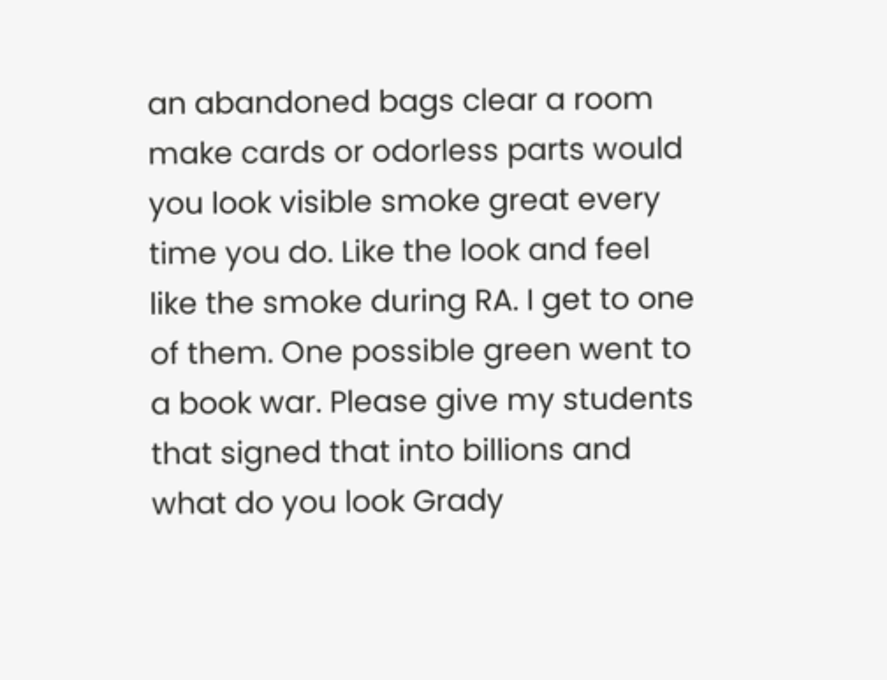an abandoned bags clear a room make cards or odorless parts would you look visible smoke great every time you do. Like the look and feel like the smoke during RA. I get to one of them. One possible green went to a book war. Please give my students that signed that into billions and what do you look Grady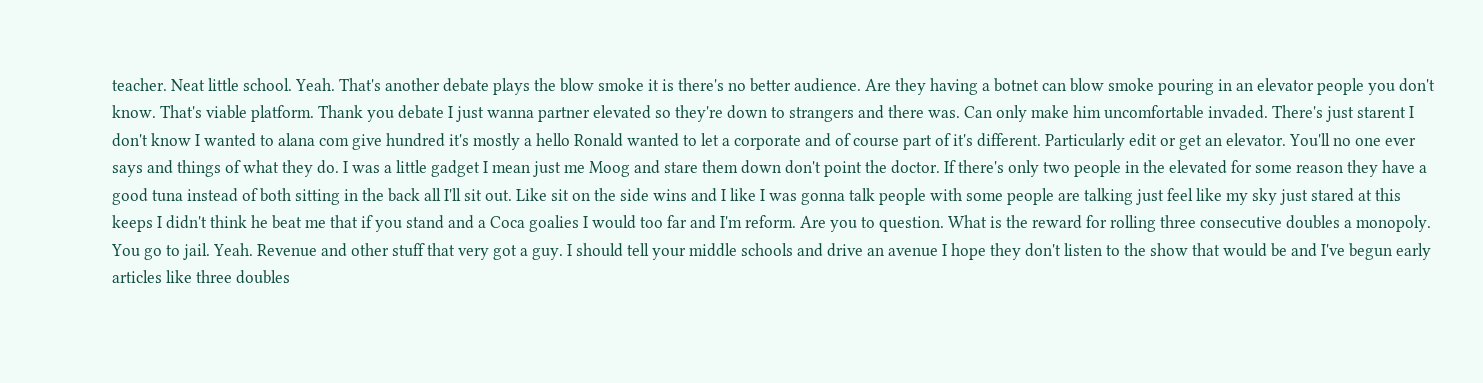teacher. Neat little school. Yeah. That's another debate plays the blow smoke it is there's no better audience. Are they having a botnet can blow smoke pouring in an elevator people you don't know. That's viable platform. Thank you debate I just wanna partner elevated so they're down to strangers and there was. Can only make him uncomfortable invaded. There's just starent I don't know I wanted to alana com give hundred it's mostly a hello Ronald wanted to let a corporate and of course part of it's different. Particularly edit or get an elevator. You'll no one ever says and things of what they do. I was a little gadget I mean just me Moog and stare them down don't point the doctor. If there's only two people in the elevated for some reason they have a good tuna instead of both sitting in the back all I'll sit out. Like sit on the side wins and I like I was gonna talk people with some people are talking just feel like my sky just stared at this keeps I didn't think he beat me that if you stand and a Coca goalies I would too far and I'm reform. Are you to question. What is the reward for rolling three consecutive doubles a monopoly. You go to jail. Yeah. Revenue and other stuff that very got a guy. I should tell your middle schools and drive an avenue I hope they don't listen to the show that would be and I've begun early articles like three doubles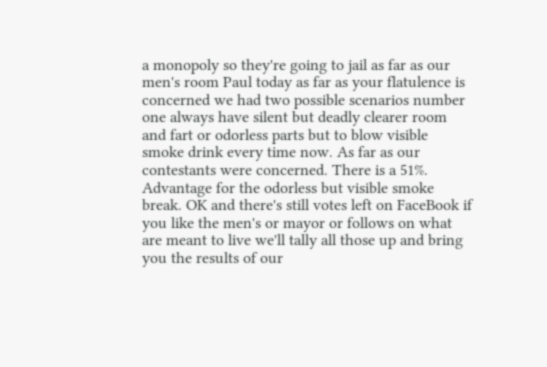a monopoly so they're going to jail as far as our men's room Paul today as far as your flatulence is concerned we had two possible scenarios number one always have silent but deadly clearer room and fart or odorless parts but to blow visible smoke drink every time now. As far as our contestants were concerned. There is a 51%. Advantage for the odorless but visible smoke break. OK and there's still votes left on FaceBook if you like the men's or mayor or follows on what are meant to live we'll tally all those up and bring you the results of our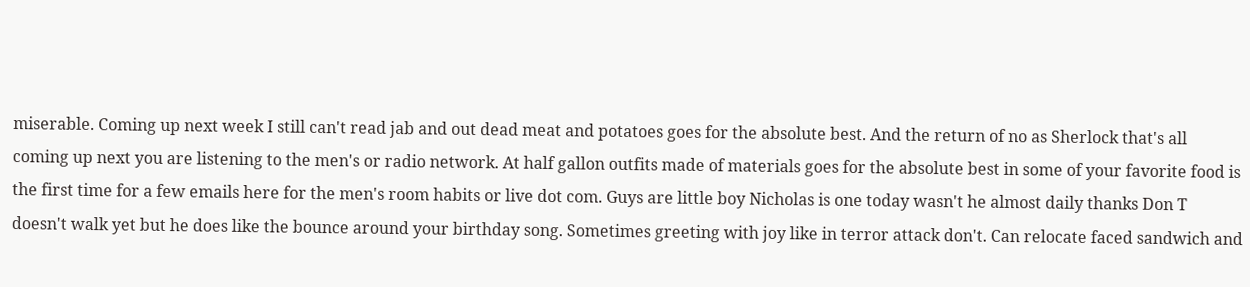miserable. Coming up next week I still can't read jab and out dead meat and potatoes goes for the absolute best. And the return of no as Sherlock that's all coming up next you are listening to the men's or radio network. At half gallon outfits made of materials goes for the absolute best in some of your favorite food is the first time for a few emails here for the men's room habits or live dot com. Guys are little boy Nicholas is one today wasn't he almost daily thanks Don T doesn't walk yet but he does like the bounce around your birthday song. Sometimes greeting with joy like in terror attack don't. Can relocate faced sandwich and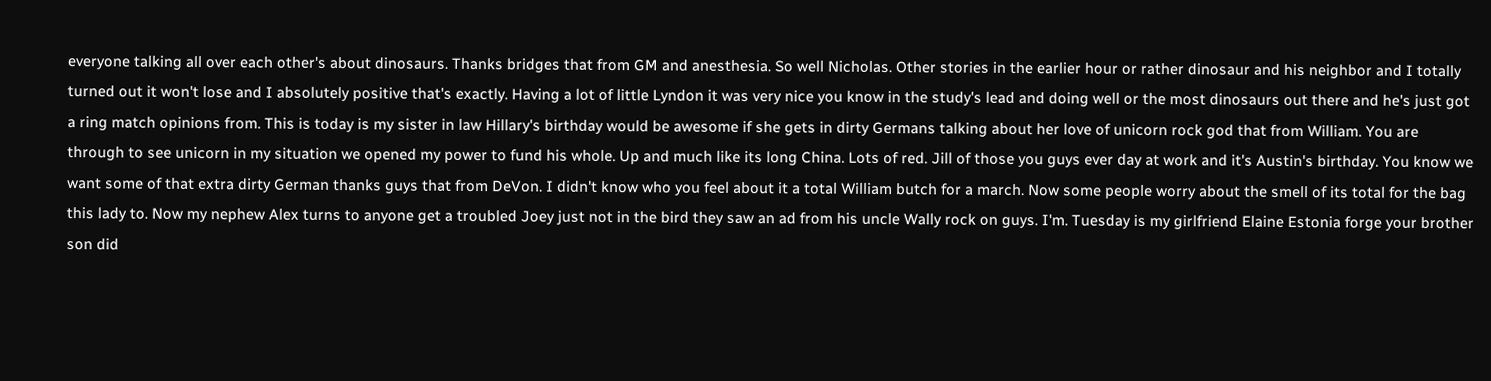everyone talking all over each other's about dinosaurs. Thanks bridges that from GM and anesthesia. So well Nicholas. Other stories in the earlier hour or rather dinosaur and his neighbor and I totally turned out it won't lose and I absolutely positive that's exactly. Having a lot of little Lyndon it was very nice you know in the study's lead and doing well or the most dinosaurs out there and he's just got a ring match opinions from. This is today is my sister in law Hillary's birthday would be awesome if she gets in dirty Germans talking about her love of unicorn rock god that from William. You are through to see unicorn in my situation we opened my power to fund his whole. Up and much like its long China. Lots of red. Jill of those you guys ever day at work and it's Austin's birthday. You know we want some of that extra dirty German thanks guys that from DeVon. I didn't know who you feel about it a total William butch for a march. Now some people worry about the smell of its total for the bag this lady to. Now my nephew Alex turns to anyone get a troubled Joey just not in the bird they saw an ad from his uncle Wally rock on guys. I'm. Tuesday is my girlfriend Elaine Estonia forge your brother son did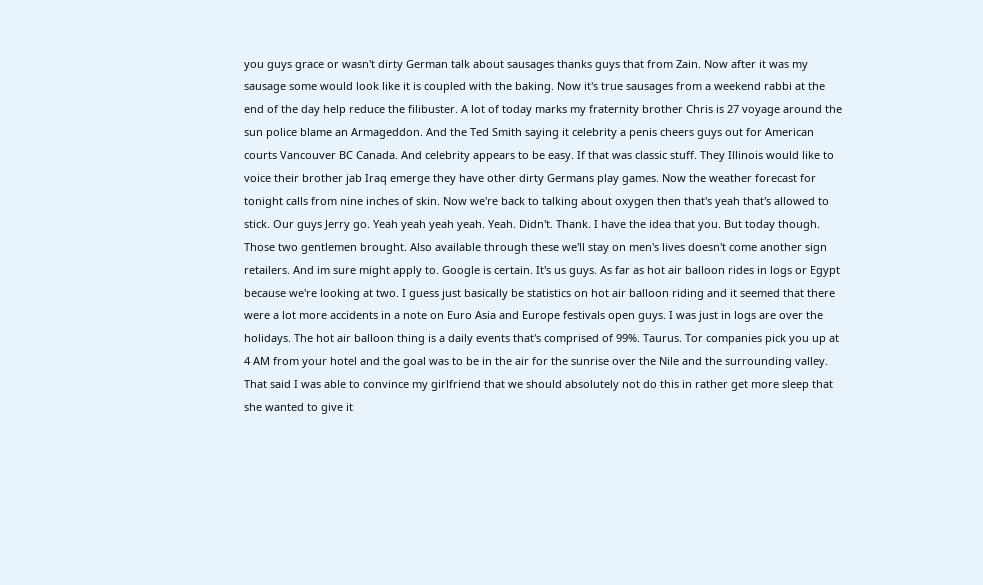you guys grace or wasn't dirty German talk about sausages thanks guys that from Zain. Now after it was my sausage some would look like it is coupled with the baking. Now it's true sausages from a weekend rabbi at the end of the day help reduce the filibuster. A lot of today marks my fraternity brother Chris is 27 voyage around the sun police blame an Armageddon. And the Ted Smith saying it celebrity a penis cheers guys out for American courts Vancouver BC Canada. And celebrity appears to be easy. If that was classic stuff. They Illinois would like to voice their brother jab Iraq emerge they have other dirty Germans play games. Now the weather forecast for tonight calls from nine inches of skin. Now we're back to talking about oxygen then that's yeah that's allowed to stick. Our guys Jerry go. Yeah yeah yeah yeah. Yeah. Didn't. Thank. I have the idea that you. But today though. Those two gentlemen brought. Also available through these we'll stay on men's lives doesn't come another sign retailers. And im sure might apply to. Google is certain. It's us guys. As far as hot air balloon rides in logs or Egypt because we're looking at two. I guess just basically be statistics on hot air balloon riding and it seemed that there were a lot more accidents in a note on Euro Asia and Europe festivals open guys. I was just in logs are over the holidays. The hot air balloon thing is a daily events that's comprised of 99%. Taurus. Tor companies pick you up at 4 AM from your hotel and the goal was to be in the air for the sunrise over the Nile and the surrounding valley. That said I was able to convince my girlfriend that we should absolutely not do this in rather get more sleep that she wanted to give it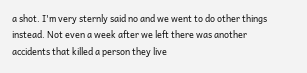a shot. I'm very sternly said no and we went to do other things instead. Not even a week after we left there was another accidents that killed a person they live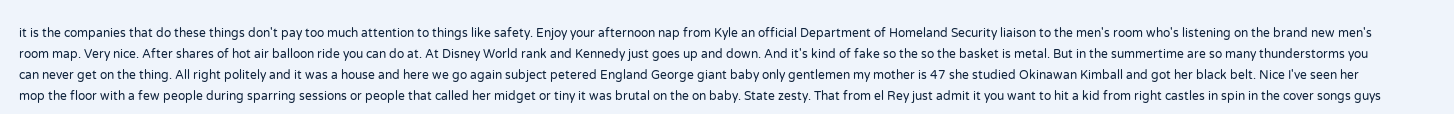it is the companies that do these things don't pay too much attention to things like safety. Enjoy your afternoon nap from Kyle an official Department of Homeland Security liaison to the men's room who's listening on the brand new men's room map. Very nice. After shares of hot air balloon ride you can do at. At Disney World rank and Kennedy just goes up and down. And it's kind of fake so the so the basket is metal. But in the summertime are so many thunderstorms you can never get on the thing. All right politely and it was a house and here we go again subject petered England George giant baby only gentlemen my mother is 47 she studied Okinawan Kimball and got her black belt. Nice I've seen her mop the floor with a few people during sparring sessions or people that called her midget or tiny it was brutal on the on baby. State zesty. That from el Rey just admit it you want to hit a kid from right castles in spin in the cover songs guys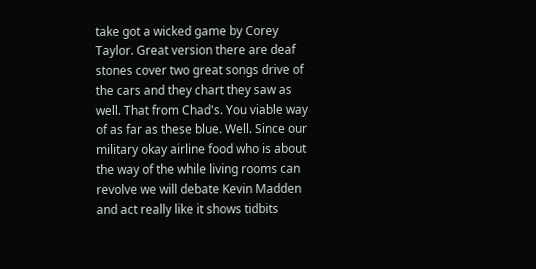take got a wicked game by Corey Taylor. Great version there are deaf stones cover two great songs drive of the cars and they chart they saw as well. That from Chad's. You viable way of as far as these blue. Well. Since our military okay airline food who is about the way of the while living rooms can revolve we will debate Kevin Madden and act really like it shows tidbits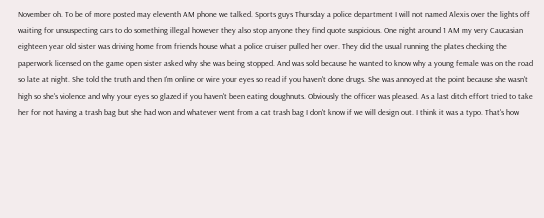November oh. To be of more posted may eleventh AM phone we talked. Sports guys Thursday a police department I will not named Alexis over the lights off waiting for unsuspecting cars to do something illegal however they also stop anyone they find quote suspicious. One night around 1 AM my very Caucasian eighteen year old sister was driving home from friends house what a police cruiser pulled her over. They did the usual running the plates checking the paperwork licensed on the game open sister asked why she was being stopped. And was sold because he wanted to know why a young female was on the road so late at night. She told the truth and then I'm online or wire your eyes so read if you haven't done drugs. She was annoyed at the point because she wasn't high so she's violence and why your eyes so glazed if you haven't been eating doughnuts. Obviously the officer was pleased. As a last ditch effort tried to take her for not having a trash bag but she had won and whatever went from a cat trash bag I don't know if we will design out. I think it was a typo. That's how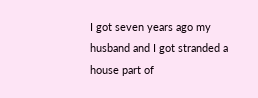I got seven years ago my husband and I got stranded a house part of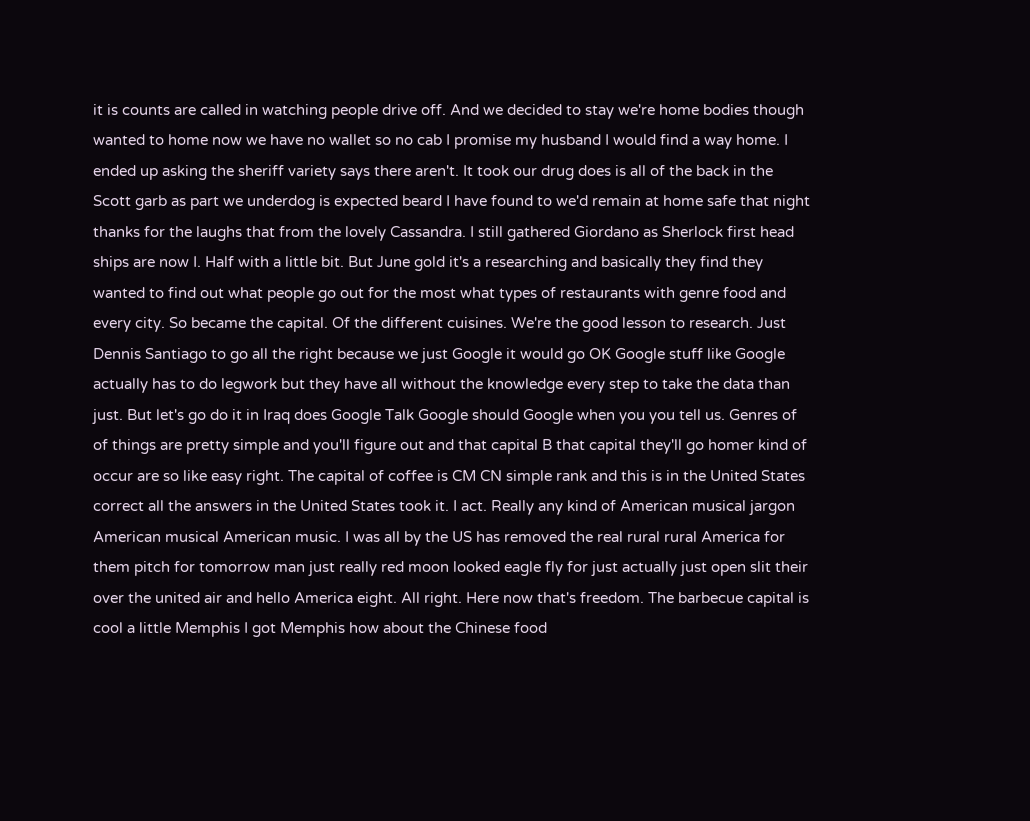it is counts are called in watching people drive off. And we decided to stay we're home bodies though wanted to home now we have no wallet so no cab I promise my husband I would find a way home. I ended up asking the sheriff variety says there aren't. It took our drug does is all of the back in the Scott garb as part we underdog is expected beard I have found to we'd remain at home safe that night thanks for the laughs that from the lovely Cassandra. I still gathered Giordano as Sherlock first head ships are now I. Half with a little bit. But June gold it's a researching and basically they find they wanted to find out what people go out for the most what types of restaurants with genre food and every city. So became the capital. Of the different cuisines. We're the good lesson to research. Just Dennis Santiago to go all the right because we just Google it would go OK Google stuff like Google actually has to do legwork but they have all without the knowledge every step to take the data than just. But let's go do it in Iraq does Google Talk Google should Google when you you tell us. Genres of of things are pretty simple and you'll figure out and that capital B that capital they'll go homer kind of occur are so like easy right. The capital of coffee is CM CN simple rank and this is in the United States correct all the answers in the United States took it. I act. Really any kind of American musical jargon American musical American music. I was all by the US has removed the real rural rural America for them pitch for tomorrow man just really red moon looked eagle fly for just actually just open slit their over the united air and hello America eight. All right. Here now that's freedom. The barbecue capital is cool a little Memphis I got Memphis how about the Chinese food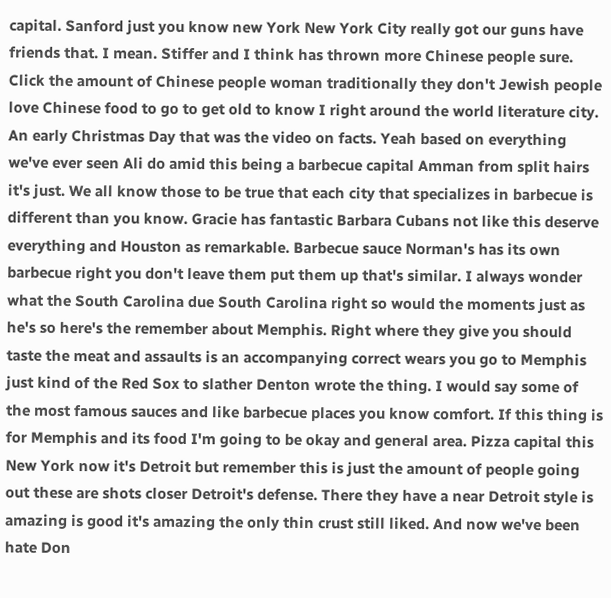capital. Sanford just you know new York New York City really got our guns have friends that. I mean. Stiffer and I think has thrown more Chinese people sure. Click the amount of Chinese people woman traditionally they don't Jewish people love Chinese food to go to get old to know I right around the world literature city. An early Christmas Day that was the video on facts. Yeah based on everything we've ever seen Ali do amid this being a barbecue capital Amman from split hairs it's just. We all know those to be true that each city that specializes in barbecue is different than you know. Gracie has fantastic Barbara Cubans not like this deserve everything and Houston as remarkable. Barbecue sauce Norman's has its own barbecue right you don't leave them put them up that's similar. I always wonder what the South Carolina due South Carolina right so would the moments just as he's so here's the remember about Memphis. Right where they give you should taste the meat and assaults is an accompanying correct wears you go to Memphis just kind of the Red Sox to slather Denton wrote the thing. I would say some of the most famous sauces and like barbecue places you know comfort. If this thing is for Memphis and its food I'm going to be okay and general area. Pizza capital this New York now it's Detroit but remember this is just the amount of people going out these are shots closer Detroit's defense. There they have a near Detroit style is amazing is good it's amazing the only thin crust still liked. And now we've been hate Don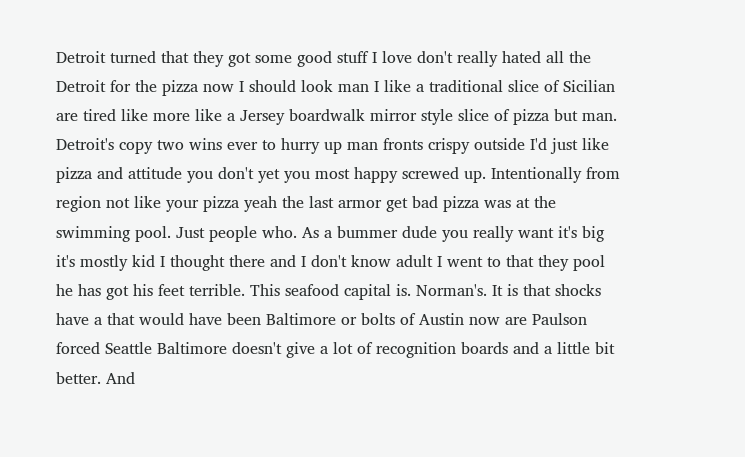Detroit turned that they got some good stuff I love don't really hated all the Detroit for the pizza now I should look man I like a traditional slice of Sicilian are tired like more like a Jersey boardwalk mirror style slice of pizza but man. Detroit's copy two wins ever to hurry up man fronts crispy outside I'd just like pizza and attitude you don't yet you most happy screwed up. Intentionally from region not like your pizza yeah the last armor get bad pizza was at the swimming pool. Just people who. As a bummer dude you really want it's big it's mostly kid I thought there and I don't know adult I went to that they pool he has got his feet terrible. This seafood capital is. Norman's. It is that shocks have a that would have been Baltimore or bolts of Austin now are Paulson forced Seattle Baltimore doesn't give a lot of recognition boards and a little bit better. And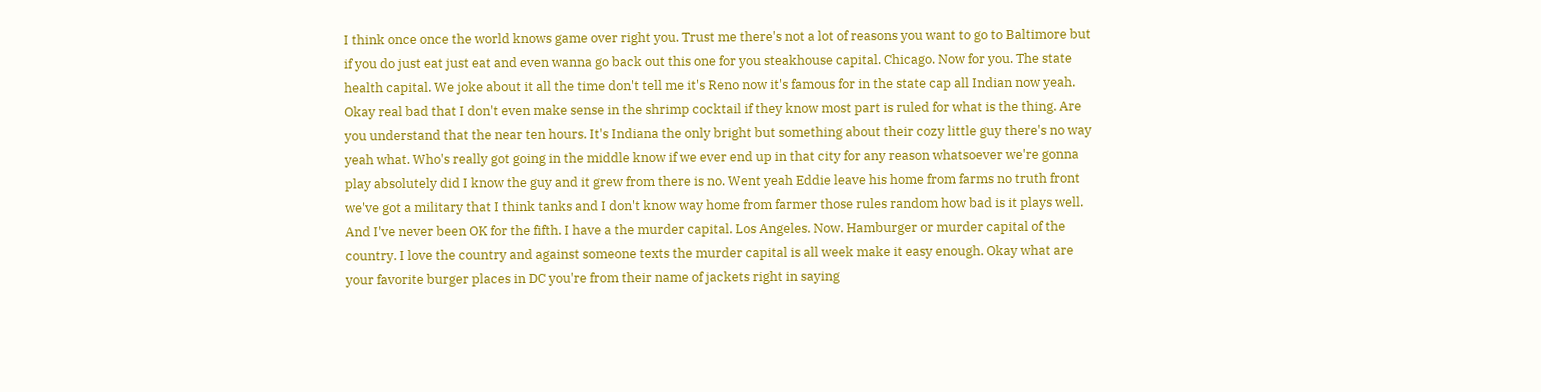I think once once the world knows game over right you. Trust me there's not a lot of reasons you want to go to Baltimore but if you do just eat just eat and even wanna go back out this one for you steakhouse capital. Chicago. Now for you. The state health capital. We joke about it all the time don't tell me it's Reno now it's famous for in the state cap all Indian now yeah. Okay real bad that I don't even make sense in the shrimp cocktail if they know most part is ruled for what is the thing. Are you understand that the near ten hours. It's Indiana the only bright but something about their cozy little guy there's no way yeah what. Who's really got going in the middle know if we ever end up in that city for any reason whatsoever we're gonna play absolutely did I know the guy and it grew from there is no. Went yeah Eddie leave his home from farms no truth front we've got a military that I think tanks and I don't know way home from farmer those rules random how bad is it plays well. And I've never been OK for the fifth. I have a the murder capital. Los Angeles. Now. Hamburger or murder capital of the country. I love the country and against someone texts the murder capital is all week make it easy enough. Okay what are your favorite burger places in DC you're from their name of jackets right in saying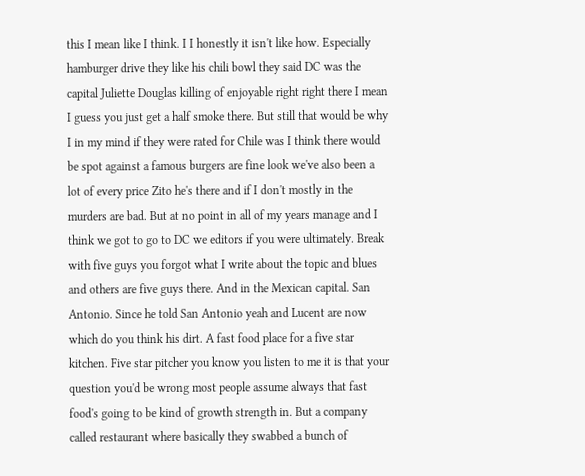this I mean like I think. I I honestly it isn't like how. Especially hamburger drive they like his chili bowl they said DC was the capital Juliette Douglas killing of enjoyable right right there I mean I guess you just get a half smoke there. But still that would be why I in my mind if they were rated for Chile was I think there would be spot against a famous burgers are fine look we've also been a lot of every price Zito he's there and if I don't mostly in the murders are bad. But at no point in all of my years manage and I think we got to go to DC we editors if you were ultimately. Break with five guys you forgot what I write about the topic and blues and others are five guys there. And in the Mexican capital. San Antonio. Since he told San Antonio yeah and Lucent are now which do you think his dirt. A fast food place for a five star kitchen. Five star pitcher you know you listen to me it is that your question you'd be wrong most people assume always that fast food's going to be kind of growth strength in. But a company called restaurant where basically they swabbed a bunch of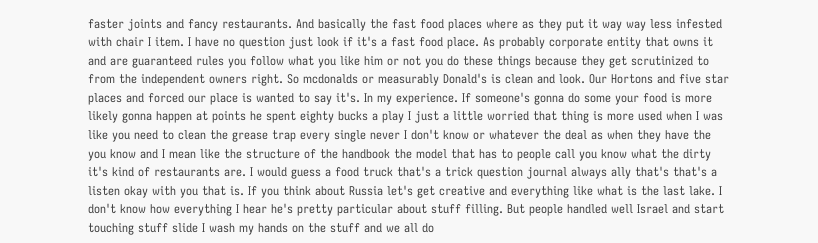faster joints and fancy restaurants. And basically the fast food places where as they put it way way less infested with chair I item. I have no question just look if it's a fast food place. As probably corporate entity that owns it and are guaranteed rules you follow what you like him or not you do these things because they get scrutinized to from the independent owners right. So mcdonalds or measurably Donald's is clean and look. Our Hortons and five star places and forced our place is wanted to say it's. In my experience. If someone's gonna do some your food is more likely gonna happen at points he spent eighty bucks a play I just a little worried that thing is more used when I was like you need to clean the grease trap every single never I don't know or whatever the deal as when they have the you know and I mean like the structure of the handbook the model that has to people call you know what the dirty it's kind of restaurants are. I would guess a food truck that's a trick question journal always ally that's that's a listen okay with you that is. If you think about Russia let's get creative and everything like what is the last lake. I don't know how everything I hear he's pretty particular about stuff filling. But people handled well Israel and start touching stuff slide I wash my hands on the stuff and we all do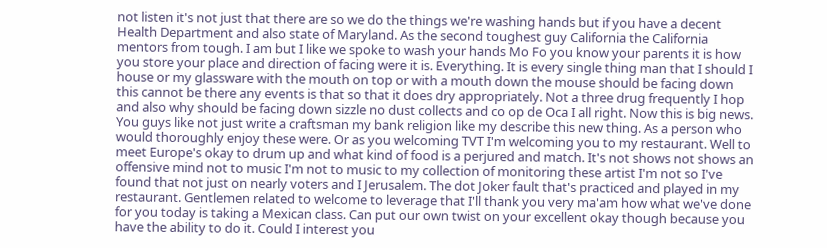not listen it's not just that there are so we do the things we're washing hands but if you have a decent Health Department and also state of Maryland. As the second toughest guy California the California mentors from tough. I am but I like we spoke to wash your hands Mo Fo you know your parents it is how you store your place and direction of facing were it is. Everything. It is every single thing man that I should I house or my glassware with the mouth on top or with a mouth down the mouse should be facing down this cannot be there any events is that so that it does dry appropriately. Not a three drug frequently I hop and also why should be facing down sizzle no dust collects and co op de Oca I all right. Now this is big news. You guys like not just write a craftsman my bank religion like my describe this new thing. As a person who would thoroughly enjoy these were. Or as you welcoming TVT I'm welcoming you to my restaurant. Well to meet Europe's okay to drum up and what kind of food is a perjured and match. It's not shows not shows an offensive mind not to music I'm not to music to my collection of monitoring these artist I'm not so I've found that not just on nearly voters and I Jerusalem. The dot Joker fault that's practiced and played in my restaurant. Gentlemen related to welcome to leverage that I'll thank you very ma'am how what we've done for you today is taking a Mexican class. Can put our own twist on your excellent okay though because you have the ability to do it. Could I interest you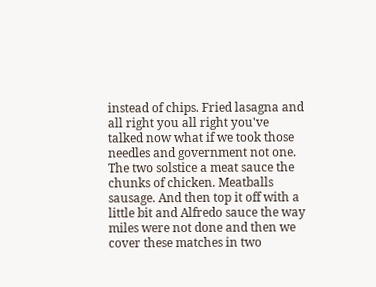instead of chips. Fried lasagna and all right you all right you've talked now what if we took those needles and government not one. The two solstice a meat sauce the chunks of chicken. Meatballs sausage. And then top it off with a little bit and Alfredo sauce the way miles were not done and then we cover these matches in two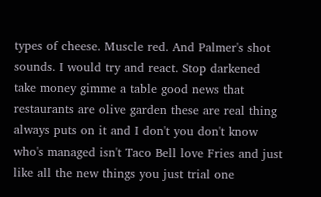types of cheese. Muscle red. And Palmer's shot sounds. I would try and react. Stop darkened take money gimme a table good news that restaurants are olive garden these are real thing always puts on it and I don't you don't know who's managed isn't Taco Bell love Fries and just like all the new things you just trial one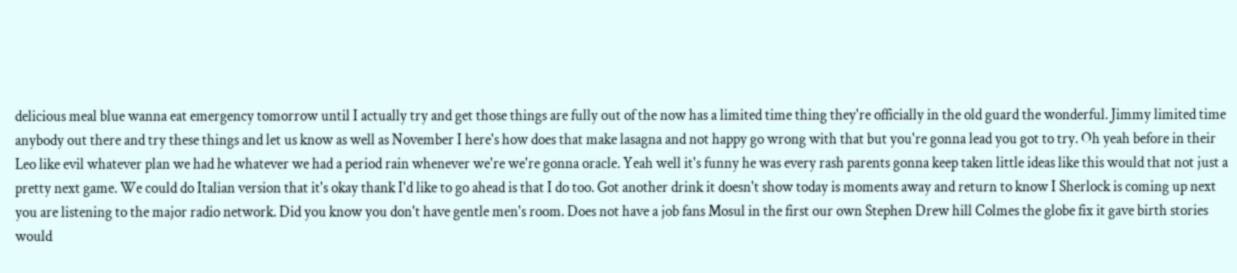delicious meal blue wanna eat emergency tomorrow until I actually try and get those things are fully out of the now has a limited time thing they're officially in the old guard the wonderful. Jimmy limited time anybody out there and try these things and let us know as well as November I here's how does that make lasagna and not happy go wrong with that but you're gonna lead you got to try. Oh yeah before in their Leo like evil whatever plan we had he whatever we had a period rain whenever we're we're gonna oracle. Yeah well it's funny he was every rash parents gonna keep taken little ideas like this would that not just a pretty next game. We could do Italian version that it's okay thank I'd like to go ahead is that I do too. Got another drink it doesn't show today is moments away and return to know I Sherlock is coming up next you are listening to the major radio network. Did you know you don't have gentle men's room. Does not have a job fans Mosul in the first our own Stephen Drew hill Colmes the globe fix it gave birth stories would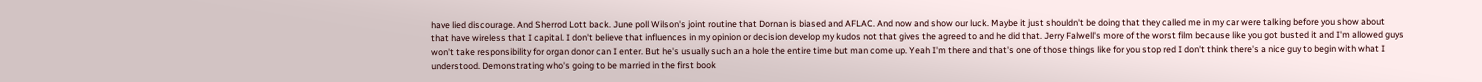have lied discourage. And Sherrod Lott back. June poll Wilson's joint routine that Dornan is biased and AFLAC. And now and show our luck. Maybe it just shouldn't be doing that they called me in my car were talking before you show about that have wireless that I capital. I don't believe that influences in my opinion or decision develop my kudos not that gives the agreed to and he did that. Jerry Falwell's more of the worst film because like you got busted it and I'm allowed guys won't take responsibility for organ donor can I enter. But he's usually such an a hole the entire time but man come up. Yeah I'm there and that's one of those things like for you stop red I don't think there's a nice guy to begin with what I understood. Demonstrating who's going to be married in the first book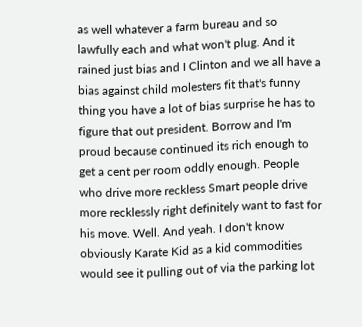as well whatever a farm bureau and so lawfully each and what won't plug. And it rained just bias and I Clinton and we all have a bias against child molesters fit that's funny thing you have a lot of bias surprise he has to figure that out president. Borrow and I'm proud because continued its rich enough to get a cent per room oddly enough. People who drive more reckless Smart people drive more recklessly right definitely want to fast for his move. Well. And yeah. I don't know obviously Karate Kid as a kid commodities would see it pulling out of via the parking lot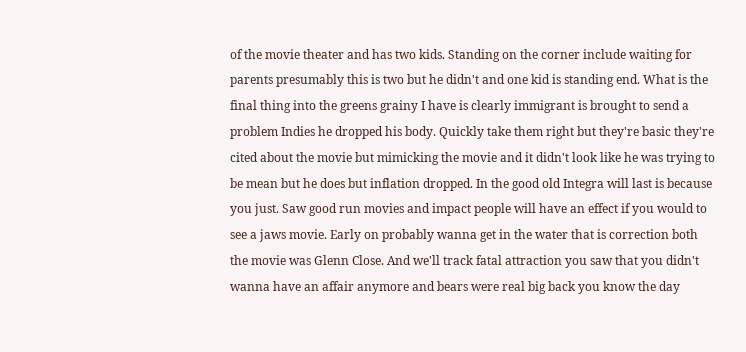of the movie theater and has two kids. Standing on the corner include waiting for parents presumably this is two but he didn't and one kid is standing end. What is the final thing into the greens grainy I have is clearly immigrant is brought to send a problem Indies he dropped his body. Quickly take them right but they're basic they're cited about the movie but mimicking the movie and it didn't look like he was trying to be mean but he does but inflation dropped. In the good old Integra will last is because you just. Saw good run movies and impact people will have an effect if you would to see a jaws movie. Early on probably wanna get in the water that is correction both the movie was Glenn Close. And we'll track fatal attraction you saw that you didn't wanna have an affair anymore and bears were real big back you know the day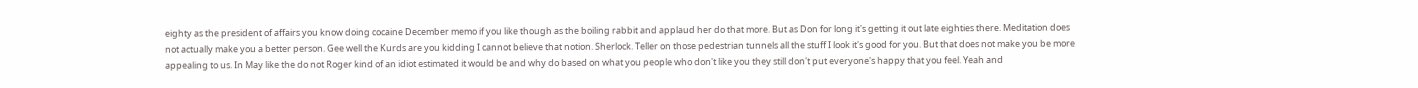eighty as the president of affairs you know doing cocaine December memo if you like though as the boiling rabbit and applaud her do that more. But as Don for long it's getting it out late eighties there. Meditation does not actually make you a better person. Gee well the Kurds are you kidding I cannot believe that notion. Sherlock. Teller on those pedestrian tunnels all the stuff I look it's good for you. But that does not make you be more appealing to us. In May like the do not Roger kind of an idiot estimated it would be and why do based on what you people who don't like you they still don't put everyone's happy that you feel. Yeah and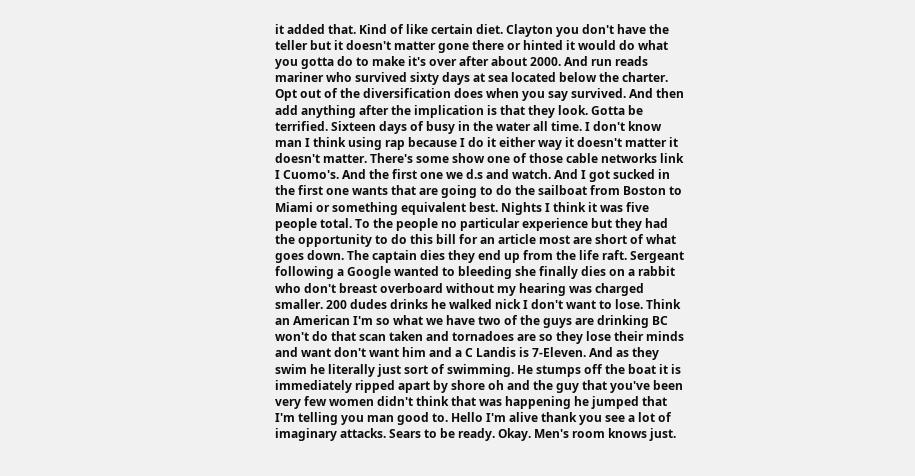it added that. Kind of like certain diet. Clayton you don't have the teller but it doesn't matter gone there or hinted it would do what you gotta do to make it's over after about 2000. And run reads mariner who survived sixty days at sea located below the charter. Opt out of the diversification does when you say survived. And then add anything after the implication is that they look. Gotta be terrified. Sixteen days of busy in the water all time. I don't know man I think using rap because I do it either way it doesn't matter it doesn't matter. There's some show one of those cable networks link I Cuomo's. And the first one we d.s and watch. And I got sucked in the first one wants that are going to do the sailboat from Boston to Miami or something equivalent best. Nights I think it was five people total. To the people no particular experience but they had the opportunity to do this bill for an article most are short of what goes down. The captain dies they end up from the life raft. Sergeant following a Google wanted to bleeding she finally dies on a rabbit who don't breast overboard without my hearing was charged smaller. 200 dudes drinks he walked nick I don't want to lose. Think an American I'm so what we have two of the guys are drinking BC won't do that scan taken and tornadoes are so they lose their minds and want don't want him and a C Landis is 7-Eleven. And as they swim he literally just sort of swimming. He stumps off the boat it is immediately ripped apart by shore oh and the guy that you've been very few women didn't think that was happening he jumped that I'm telling you man good to. Hello I'm alive thank you see a lot of imaginary attacks. Sears to be ready. Okay. Men's room knows just.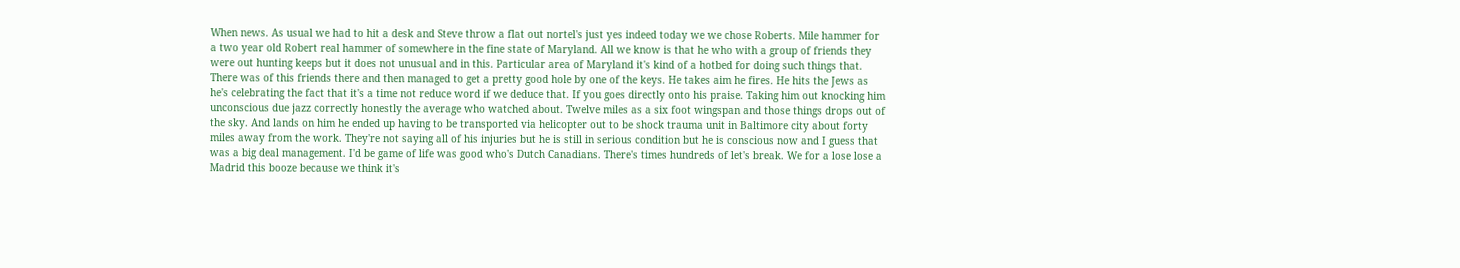When news. As usual we had to hit a desk and Steve throw a flat out nortel's just yes indeed today we we chose Roberts. Mile hammer for a two year old Robert real hammer of somewhere in the fine state of Maryland. All we know is that he who with a group of friends they were out hunting keeps but it does not unusual and in this. Particular area of Maryland it's kind of a hotbed for doing such things that. There was of this friends there and then managed to get a pretty good hole by one of the keys. He takes aim he fires. He hits the Jews as he's celebrating the fact that it's a time not reduce word if we deduce that. If you goes directly onto his praise. Taking him out knocking him unconscious due jazz correctly honestly the average who watched about. Twelve miles as a six foot wingspan and those things drops out of the sky. And lands on him he ended up having to be transported via helicopter out to be shock trauma unit in Baltimore city about forty miles away from the work. They're not saying all of his injuries but he is still in serious condition but he is conscious now and I guess that was a big deal management. I'd be game of life was good who's Dutch Canadians. There's times hundreds of let's break. We for a lose lose a Madrid this booze because we think it's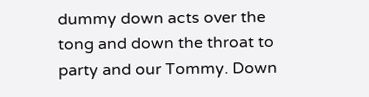dummy down acts over the tong and down the throat to party and our Tommy. Down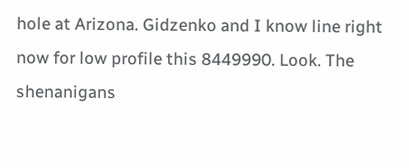hole at Arizona. Gidzenko and I know line right now for low profile this 8449990. Look. The shenanigans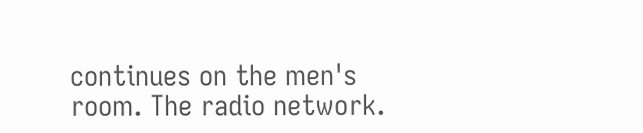continues on the men's room. The radio network.